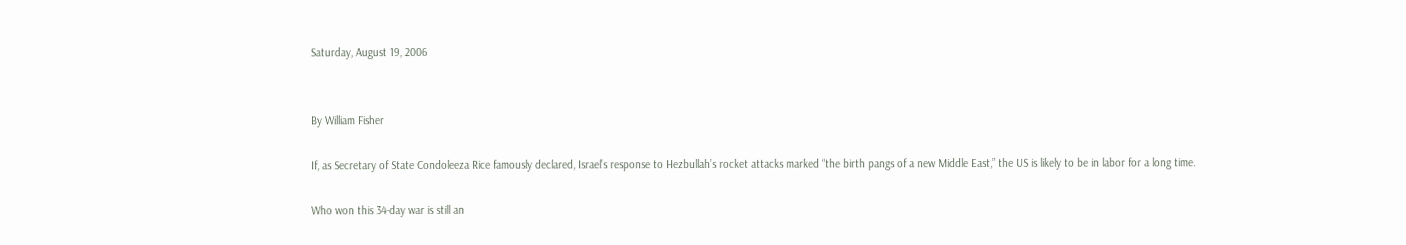Saturday, August 19, 2006


By William Fisher

If, as Secretary of State Condoleeza Rice famously declared, Israel’s response to Hezbullah’s rocket attacks marked “the birth pangs of a new Middle East,” the US is likely to be in labor for a long time.

Who won this 34-day war is still an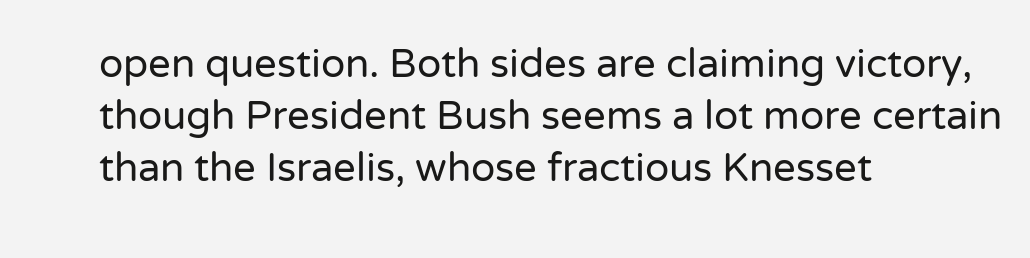open question. Both sides are claiming victory, though President Bush seems a lot more certain than the Israelis, whose fractious Knesset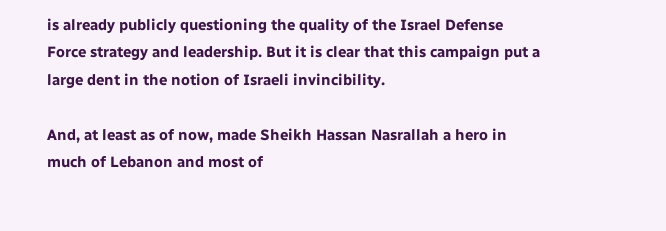is already publicly questioning the quality of the Israel Defense Force strategy and leadership. But it is clear that this campaign put a large dent in the notion of Israeli invincibility.

And, at least as of now, made Sheikh Hassan Nasrallah a hero in much of Lebanon and most of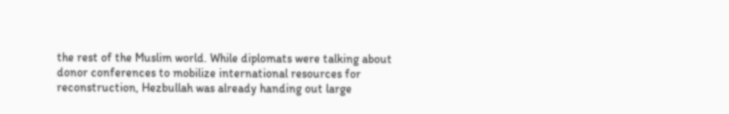the rest of the Muslim world. While diplomats were talking about donor conferences to mobilize international resources for reconstruction, Hezbullah was already handing out large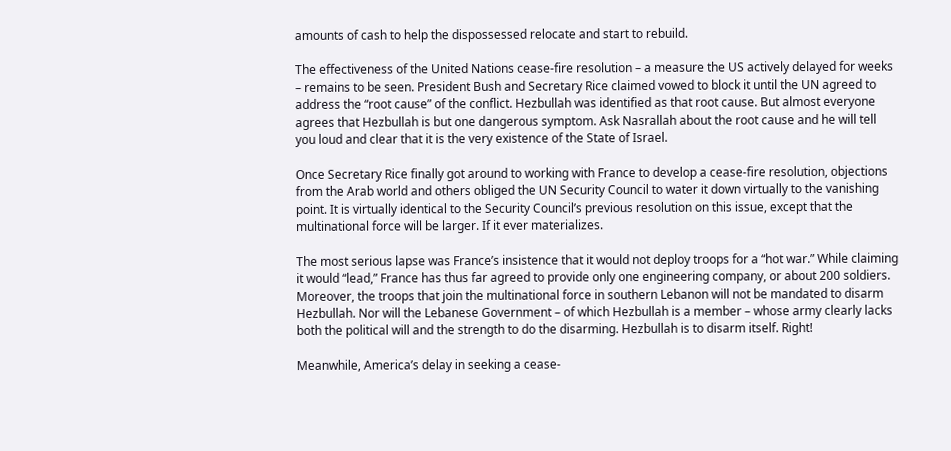amounts of cash to help the dispossessed relocate and start to rebuild.

The effectiveness of the United Nations cease-fire resolution – a measure the US actively delayed for weeks – remains to be seen. President Bush and Secretary Rice claimed vowed to block it until the UN agreed to address the “root cause” of the conflict. Hezbullah was identified as that root cause. But almost everyone agrees that Hezbullah is but one dangerous symptom. Ask Nasrallah about the root cause and he will tell you loud and clear that it is the very existence of the State of Israel.

Once Secretary Rice finally got around to working with France to develop a cease-fire resolution, objections from the Arab world and others obliged the UN Security Council to water it down virtually to the vanishing point. It is virtually identical to the Security Council’s previous resolution on this issue, except that the multinational force will be larger. If it ever materializes.

The most serious lapse was France’s insistence that it would not deploy troops for a “hot war.” While claiming it would “lead,” France has thus far agreed to provide only one engineering company, or about 200 soldiers. Moreover, the troops that join the multinational force in southern Lebanon will not be mandated to disarm Hezbullah. Nor will the Lebanese Government – of which Hezbullah is a member – whose army clearly lacks both the political will and the strength to do the disarming. Hezbullah is to disarm itself. Right!

Meanwhile, America’s delay in seeking a cease-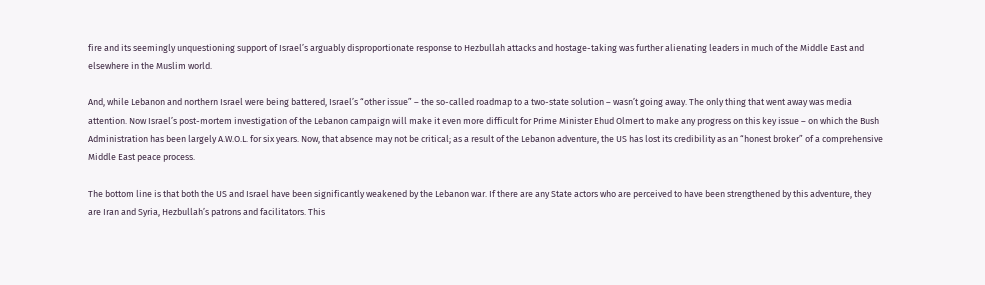fire and its seemingly unquestioning support of Israel’s arguably disproportionate response to Hezbullah attacks and hostage-taking was further alienating leaders in much of the Middle East and elsewhere in the Muslim world.

And, while Lebanon and northern Israel were being battered, Israel’s “other issue” – the so-called roadmap to a two-state solution – wasn’t going away. The only thing that went away was media attention. Now Israel’s post-mortem investigation of the Lebanon campaign will make it even more difficult for Prime Minister Ehud Olmert to make any progress on this key issue – on which the Bush Administration has been largely A.W.O.L. for six years. Now, that absence may not be critical; as a result of the Lebanon adventure, the US has lost its credibility as an “honest broker” of a comprehensive Middle East peace process.

The bottom line is that both the US and Israel have been significantly weakened by the Lebanon war. If there are any State actors who are perceived to have been strengthened by this adventure, they are Iran and Syria, Hezbullah’s patrons and facilitators. This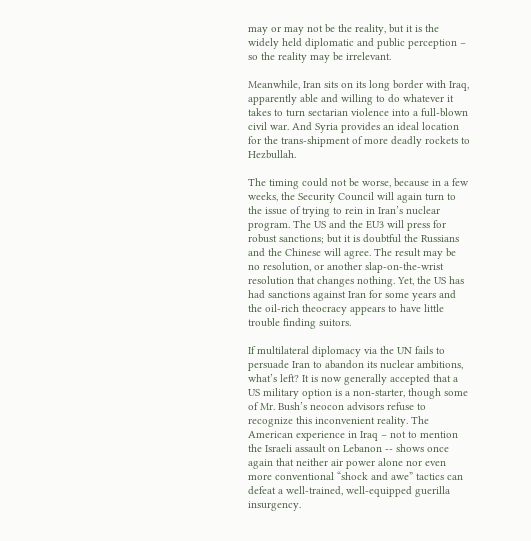may or may not be the reality, but it is the widely held diplomatic and public perception – so the reality may be irrelevant.

Meanwhile, Iran sits on its long border with Iraq, apparently able and willing to do whatever it takes to turn sectarian violence into a full-blown civil war. And Syria provides an ideal location for the trans-shipment of more deadly rockets to Hezbullah.

The timing could not be worse, because in a few weeks, the Security Council will again turn to the issue of trying to rein in Iran’s nuclear program. The US and the EU3 will press for robust sanctions; but it is doubtful the Russians and the Chinese will agree. The result may be no resolution, or another slap-on-the-wrist resolution that changes nothing. Yet, the US has had sanctions against Iran for some years and the oil-rich theocracy appears to have little trouble finding suitors.

If multilateral diplomacy via the UN fails to persuade Iran to abandon its nuclear ambitions, what’s left? It is now generally accepted that a US military option is a non-starter, though some of Mr. Bush’s neocon advisors refuse to recognize this inconvenient reality. The American experience in Iraq – not to mention the Israeli assault on Lebanon -- shows once again that neither air power alone nor even more conventional “shock and awe” tactics can defeat a well-trained, well-equipped guerilla insurgency.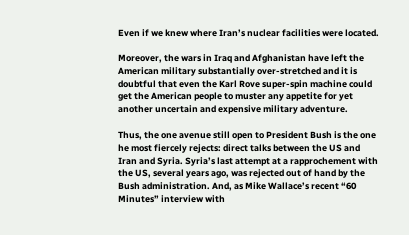Even if we knew where Iran’s nuclear facilities were located.

Moreover, the wars in Iraq and Afghanistan have left the American military substantially over-stretched and it is doubtful that even the Karl Rove super-spin machine could get the American people to muster any appetite for yet another uncertain and expensive military adventure.

Thus, the one avenue still open to President Bush is the one he most fiercely rejects: direct talks between the US and Iran and Syria. Syria’s last attempt at a rapprochement with the US, several years ago, was rejected out of hand by the Bush administration. And, as Mike Wallace’s recent “60 Minutes” interview with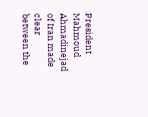President Mahmoud Ahmadinejad of Iran made clear between the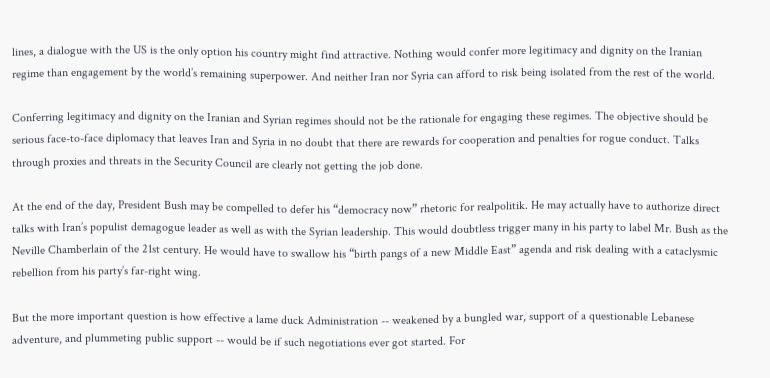lines, a dialogue with the US is the only option his country might find attractive. Nothing would confer more legitimacy and dignity on the Iranian regime than engagement by the world’s remaining superpower. And neither Iran nor Syria can afford to risk being isolated from the rest of the world.

Conferring legitimacy and dignity on the Iranian and Syrian regimes should not be the rationale for engaging these regimes. The objective should be serious face-to-face diplomacy that leaves Iran and Syria in no doubt that there are rewards for cooperation and penalties for rogue conduct. Talks through proxies and threats in the Security Council are clearly not getting the job done.

At the end of the day, President Bush may be compelled to defer his “democracy now” rhetoric for realpolitik. He may actually have to authorize direct talks with Iran’s populist demagogue leader as well as with the Syrian leadership. This would doubtless trigger many in his party to label Mr. Bush as the Neville Chamberlain of the 21st century. He would have to swallow his “birth pangs of a new Middle East” agenda and risk dealing with a cataclysmic rebellion from his party’s far-right wing.

But the more important question is how effective a lame duck Administration -- weakened by a bungled war, support of a questionable Lebanese adventure, and plummeting public support -- would be if such negotiations ever got started. For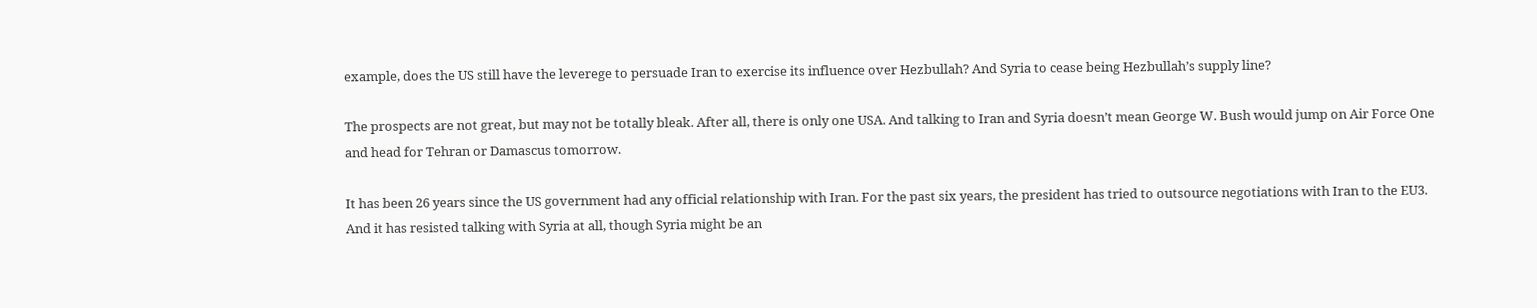example, does the US still have the leverege to persuade Iran to exercise its influence over Hezbullah? And Syria to cease being Hezbullah’s supply line?

The prospects are not great, but may not be totally bleak. After all, there is only one USA. And talking to Iran and Syria doesn’t mean George W. Bush would jump on Air Force One and head for Tehran or Damascus tomorrow.

It has been 26 years since the US government had any official relationship with Iran. For the past six years, the president has tried to outsource negotiations with Iran to the EU3. And it has resisted talking with Syria at all, though Syria might be an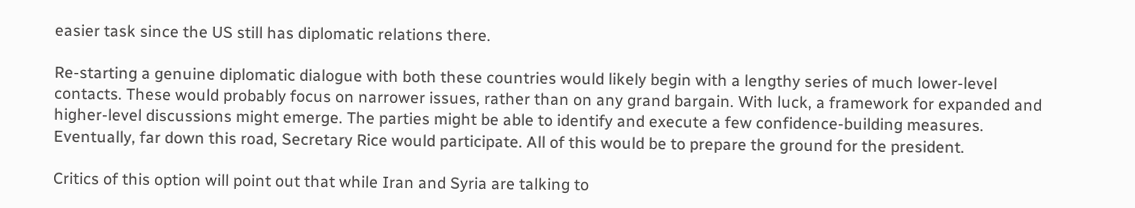easier task since the US still has diplomatic relations there.

Re-starting a genuine diplomatic dialogue with both these countries would likely begin with a lengthy series of much lower-level contacts. These would probably focus on narrower issues, rather than on any grand bargain. With luck, a framework for expanded and higher-level discussions might emerge. The parties might be able to identify and execute a few confidence-building measures. Eventually, far down this road, Secretary Rice would participate. All of this would be to prepare the ground for the president.

Critics of this option will point out that while Iran and Syria are talking to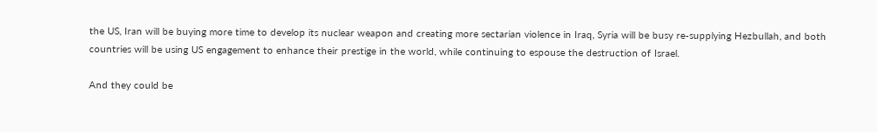the US, Iran will be buying more time to develop its nuclear weapon and creating more sectarian violence in Iraq, Syria will be busy re-supplying Hezbullah, and both countries will be using US engagement to enhance their prestige in the world, while continuing to espouse the destruction of Israel.

And they could be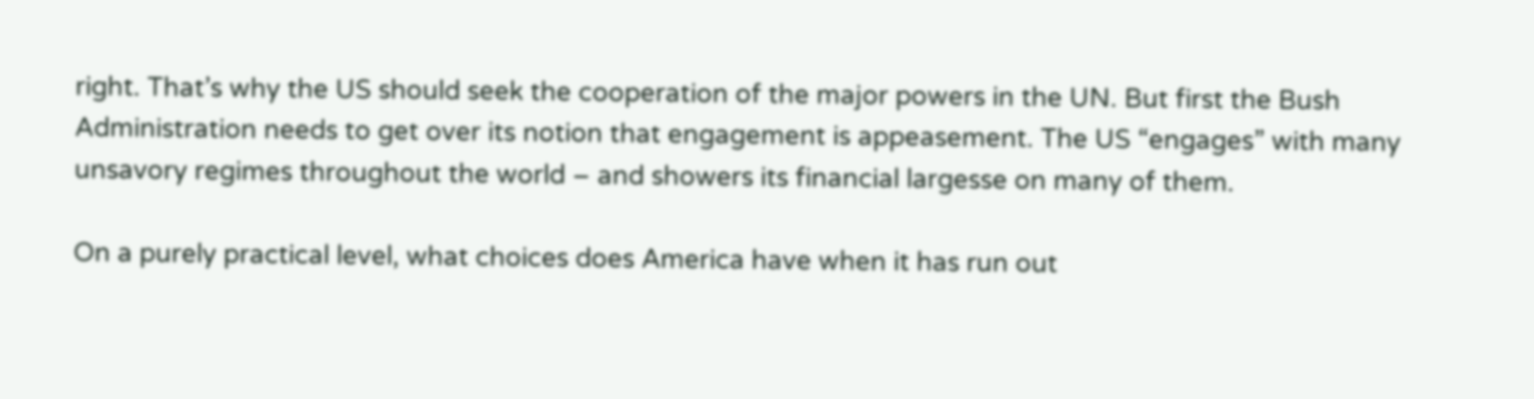right. That’s why the US should seek the cooperation of the major powers in the UN. But first the Bush Administration needs to get over its notion that engagement is appeasement. The US “engages” with many unsavory regimes throughout the world – and showers its financial largesse on many of them.

On a purely practical level, what choices does America have when it has run out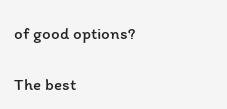of good options?

The best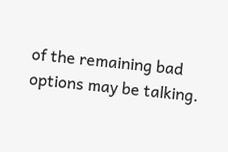of the remaining bad options may be talking.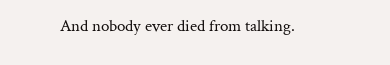And nobody ever died from talking.